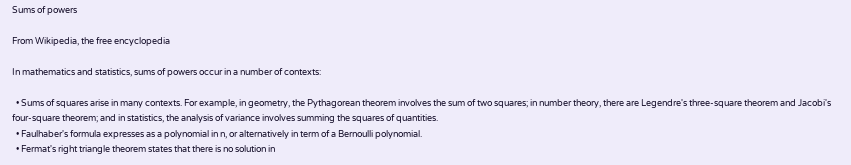Sums of powers

From Wikipedia, the free encyclopedia

In mathematics and statistics, sums of powers occur in a number of contexts:

  • Sums of squares arise in many contexts. For example, in geometry, the Pythagorean theorem involves the sum of two squares; in number theory, there are Legendre's three-square theorem and Jacobi's four-square theorem; and in statistics, the analysis of variance involves summing the squares of quantities.
  • Faulhaber's formula expresses as a polynomial in n, or alternatively in term of a Bernoulli polynomial.
  • Fermat's right triangle theorem states that there is no solution in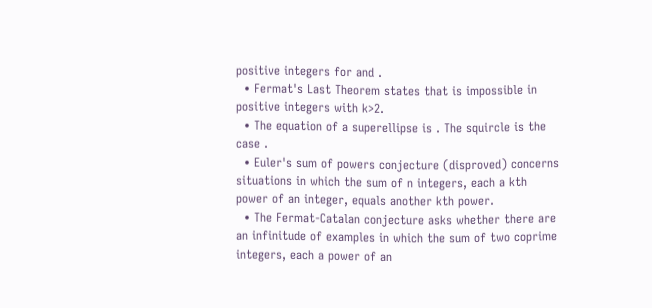positive integers for and .
  • Fermat's Last Theorem states that is impossible in positive integers with k>2.
  • The equation of a superellipse is . The squircle is the case .
  • Euler's sum of powers conjecture (disproved) concerns situations in which the sum of n integers, each a kth power of an integer, equals another kth power.
  • The Fermat-Catalan conjecture asks whether there are an infinitude of examples in which the sum of two coprime integers, each a power of an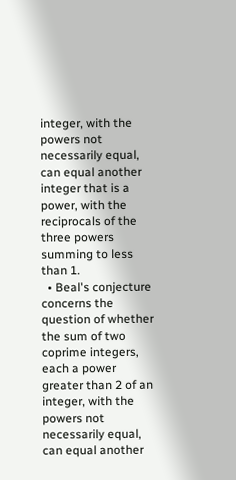integer, with the powers not necessarily equal, can equal another integer that is a power, with the reciprocals of the three powers summing to less than 1.
  • Beal's conjecture concerns the question of whether the sum of two coprime integers, each a power greater than 2 of an integer, with the powers not necessarily equal, can equal another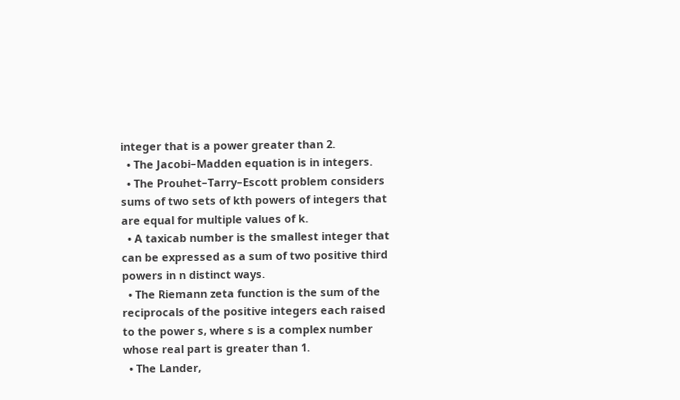integer that is a power greater than 2.
  • The Jacobi–Madden equation is in integers.
  • The Prouhet–Tarry–Escott problem considers sums of two sets of kth powers of integers that are equal for multiple values of k.
  • A taxicab number is the smallest integer that can be expressed as a sum of two positive third powers in n distinct ways.
  • The Riemann zeta function is the sum of the reciprocals of the positive integers each raised to the power s, where s is a complex number whose real part is greater than 1.
  • The Lander,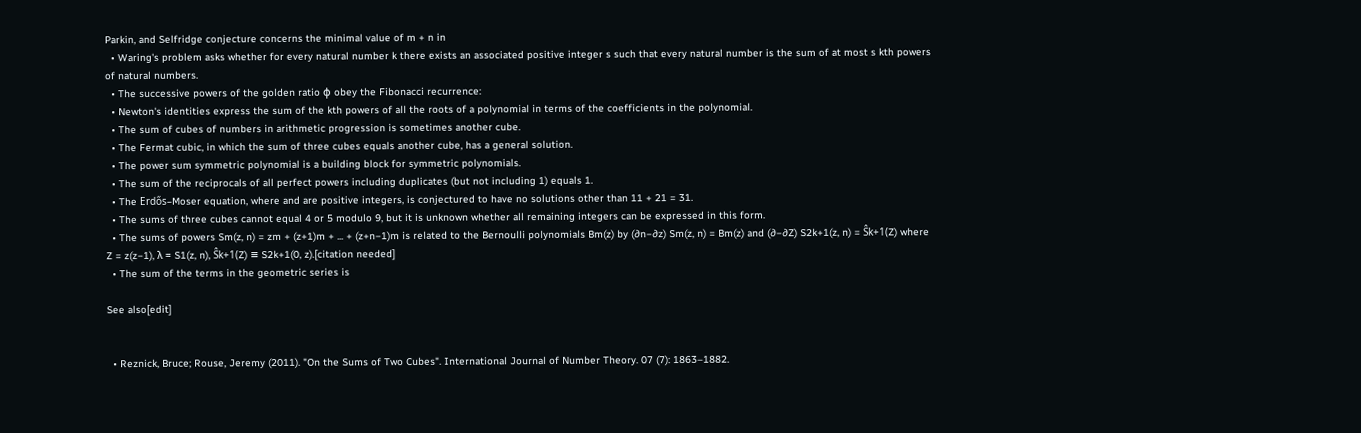Parkin, and Selfridge conjecture concerns the minimal value of m + n in
  • Waring's problem asks whether for every natural number k there exists an associated positive integer s such that every natural number is the sum of at most s kth powers of natural numbers.
  • The successive powers of the golden ratio φ obey the Fibonacci recurrence:
  • Newton's identities express the sum of the kth powers of all the roots of a polynomial in terms of the coefficients in the polynomial.
  • The sum of cubes of numbers in arithmetic progression is sometimes another cube.
  • The Fermat cubic, in which the sum of three cubes equals another cube, has a general solution.
  • The power sum symmetric polynomial is a building block for symmetric polynomials.
  • The sum of the reciprocals of all perfect powers including duplicates (but not including 1) equals 1.
  • The Erdős–Moser equation, where and are positive integers, is conjectured to have no solutions other than 11 + 21 = 31.
  • The sums of three cubes cannot equal 4 or 5 modulo 9, but it is unknown whether all remaining integers can be expressed in this form.
  • The sums of powers Sm(z, n) = zm + (z+1)m + ... + (z+n−1)m is related to the Bernoulli polynomials Bm(z) by (∂n−∂z) Sm(z, n) = Bm(z) and (∂−∂Z) S2k+1(z, n) = Ŝk+1(Z) where Z = z(z−1), λ = S1(z, n), Ŝk+1(Z) ≡ S2k+1(0, z).[citation needed]
  • The sum of the terms in the geometric series is

See also[edit]


  • Reznick, Bruce; Rouse, Jeremy (2011). "On the Sums of Two Cubes". International Journal of Number Theory. 07 (7): 1863–1882.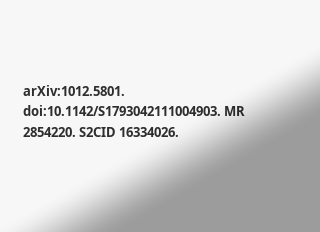arXiv:1012.5801. doi:10.1142/S1793042111004903. MR 2854220. S2CID 16334026.